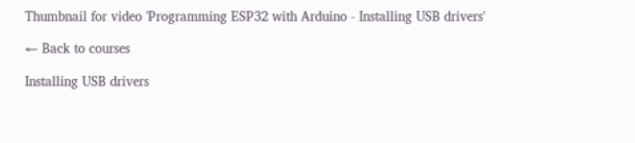Thumbnail for video 'Programming ESP32 with Arduino - Installing USB drivers'

← Back to courses

Installing USB drivers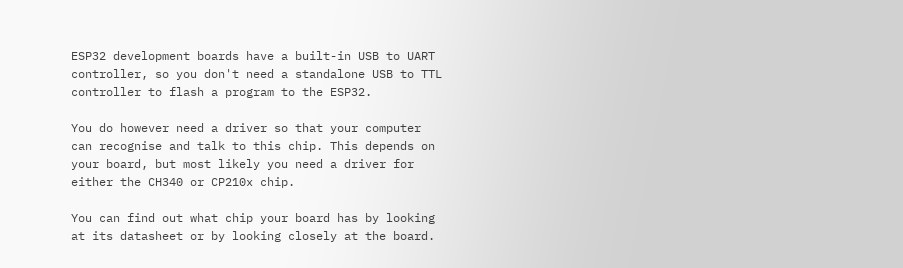ESP32 development boards have a built-in USB to UART controller, so you don't need a standalone USB to TTL controller to flash a program to the ESP32.

You do however need a driver so that your computer can recognise and talk to this chip. This depends on your board, but most likely you need a driver for either the CH340 or CP210x chip.

You can find out what chip your board has by looking at its datasheet or by looking closely at the board.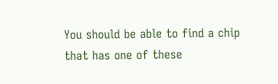You should be able to find a chip that has one of these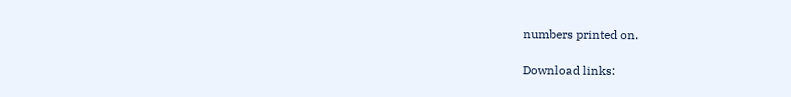numbers printed on.

Download links: